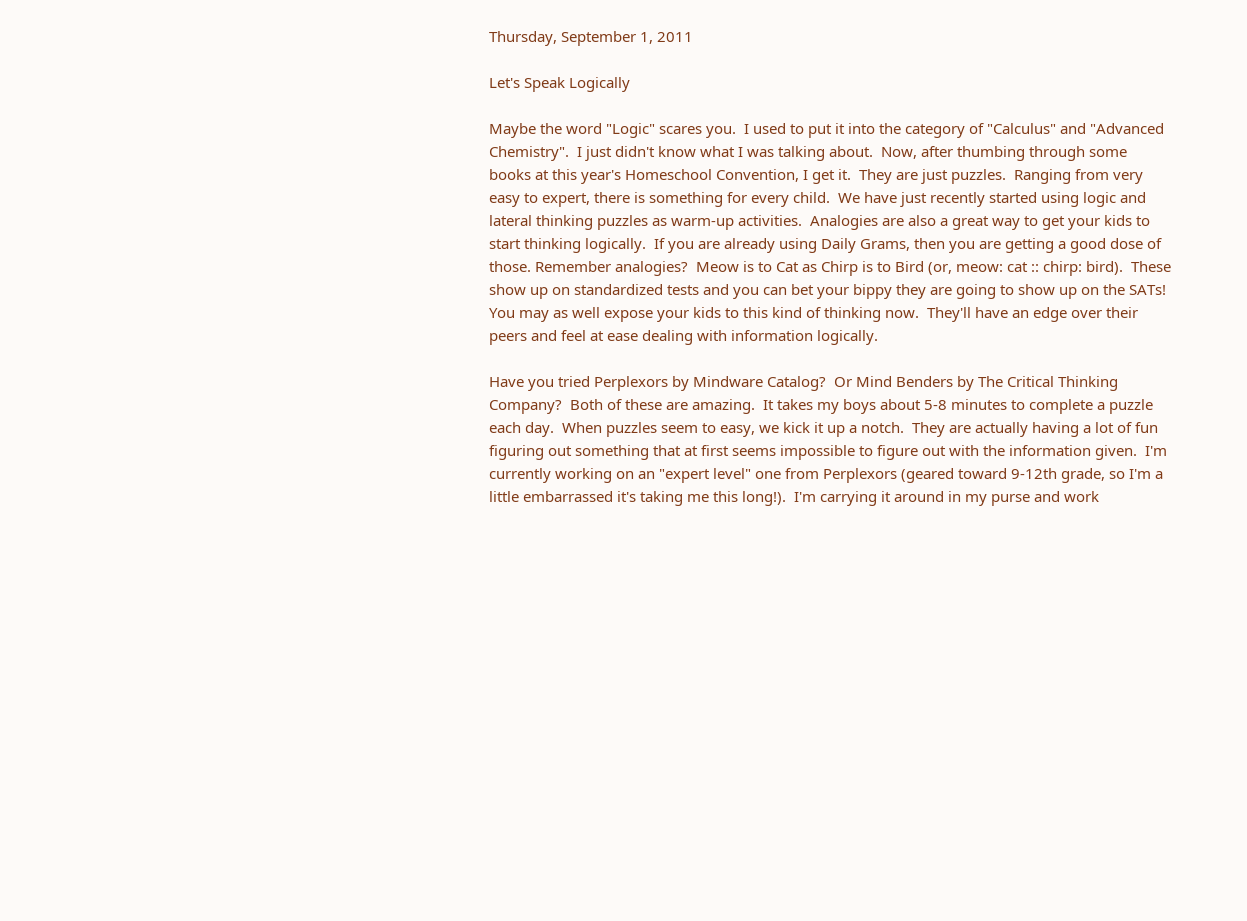Thursday, September 1, 2011

Let's Speak Logically

Maybe the word "Logic" scares you.  I used to put it into the category of "Calculus" and "Advanced Chemistry".  I just didn't know what I was talking about.  Now, after thumbing through some books at this year's Homeschool Convention, I get it.  They are just puzzles.  Ranging from very easy to expert, there is something for every child.  We have just recently started using logic and lateral thinking puzzles as warm-up activities.  Analogies are also a great way to get your kids to start thinking logically.  If you are already using Daily Grams, then you are getting a good dose of those. Remember analogies?  Meow is to Cat as Chirp is to Bird (or, meow: cat :: chirp: bird).  These show up on standardized tests and you can bet your bippy they are going to show up on the SATs! You may as well expose your kids to this kind of thinking now.  They'll have an edge over their peers and feel at ease dealing with information logically.

Have you tried Perplexors by Mindware Catalog?  Or Mind Benders by The Critical Thinking Company?  Both of these are amazing.  It takes my boys about 5-8 minutes to complete a puzzle each day.  When puzzles seem to easy, we kick it up a notch.  They are actually having a lot of fun figuring out something that at first seems impossible to figure out with the information given.  I'm currently working on an "expert level" one from Perplexors (geared toward 9-12th grade, so I'm a little embarrassed it's taking me this long!).  I'm carrying it around in my purse and work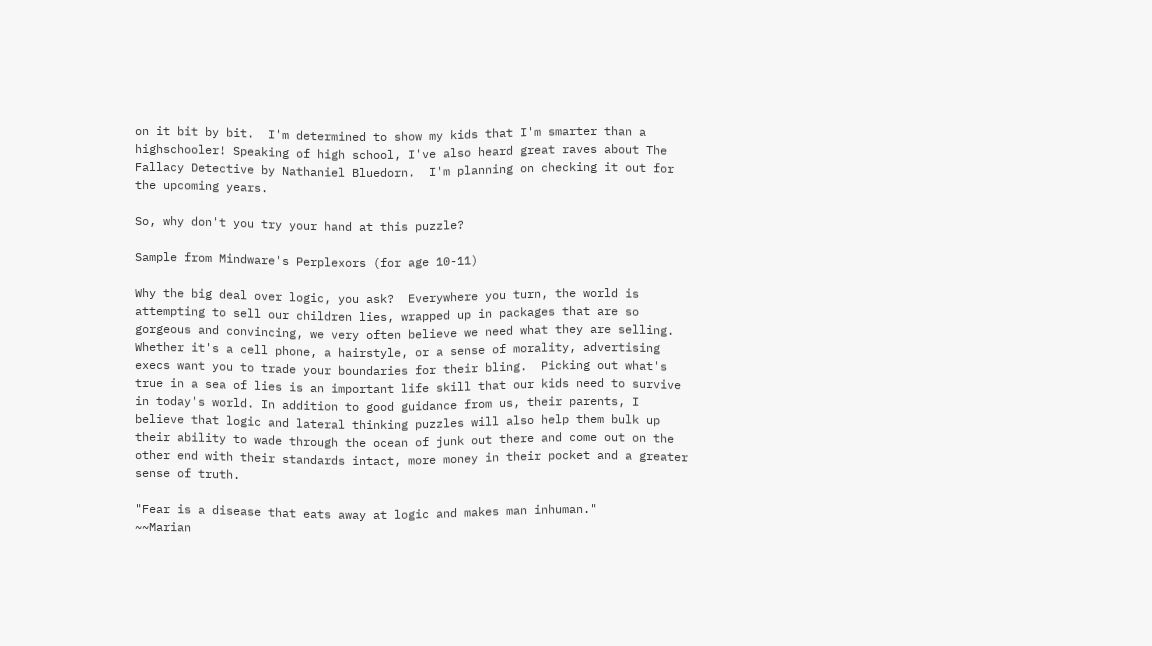on it bit by bit.  I'm determined to show my kids that I'm smarter than a highschooler! Speaking of high school, I've also heard great raves about The Fallacy Detective by Nathaniel Bluedorn.  I'm planning on checking it out for the upcoming years.

So, why don't you try your hand at this puzzle?

Sample from Mindware's Perplexors (for age 10-11)

Why the big deal over logic, you ask?  Everywhere you turn, the world is attempting to sell our children lies, wrapped up in packages that are so gorgeous and convincing, we very often believe we need what they are selling.  Whether it's a cell phone, a hairstyle, or a sense of morality, advertising execs want you to trade your boundaries for their bling.  Picking out what's true in a sea of lies is an important life skill that our kids need to survive in today's world. In addition to good guidance from us, their parents, I believe that logic and lateral thinking puzzles will also help them bulk up their ability to wade through the ocean of junk out there and come out on the other end with their standards intact, more money in their pocket and a greater sense of truth.

"Fear is a disease that eats away at logic and makes man inhuman."
~~Marian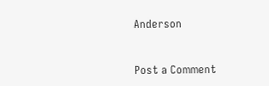Anderson


Post a Comment